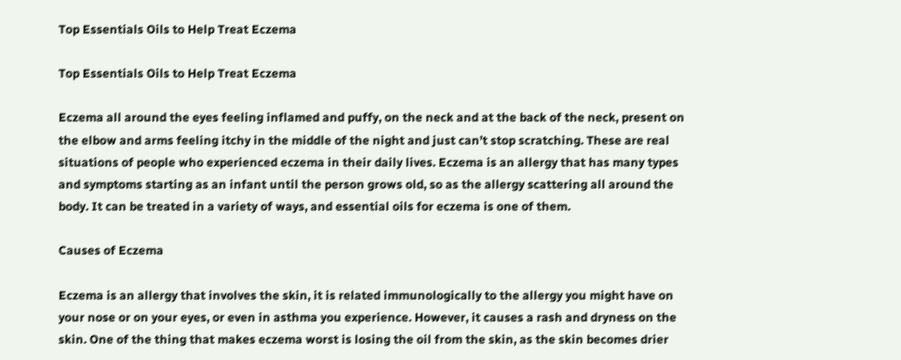Top Essentials Oils to Help Treat Eczema

Top Essentials Oils to Help Treat Eczema

Eczema all around the eyes feeling inflamed and puffy, on the neck and at the back of the neck, present on the elbow and arms feeling itchy in the middle of the night and just can’t stop scratching. These are real situations of people who experienced eczema in their daily lives. Eczema is an allergy that has many types and symptoms starting as an infant until the person grows old, so as the allergy scattering all around the body. It can be treated in a variety of ways, and essential oils for eczema is one of them.

Causes of Eczema

Eczema is an allergy that involves the skin, it is related immunologically to the allergy you might have on your nose or on your eyes, or even in asthma you experience. However, it causes a rash and dryness on the skin. One of the thing that makes eczema worst is losing the oil from the skin, as the skin becomes drier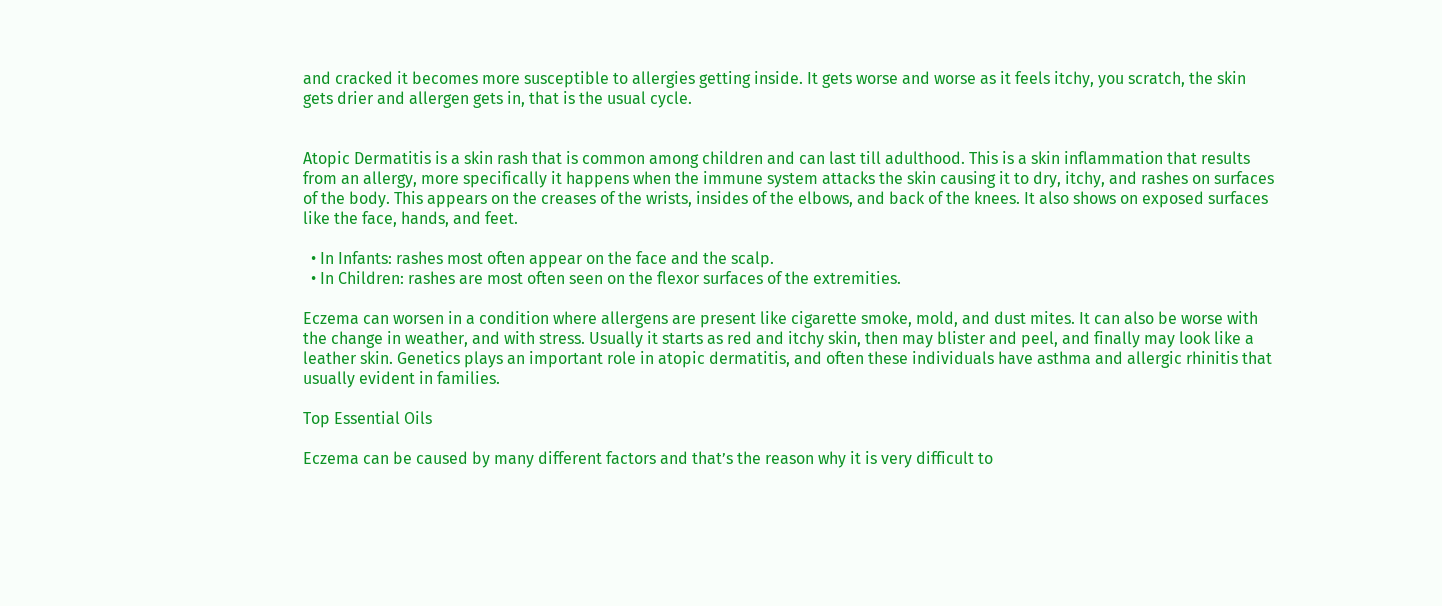and cracked it becomes more susceptible to allergies getting inside. It gets worse and worse as it feels itchy, you scratch, the skin gets drier and allergen gets in, that is the usual cycle.


Atopic Dermatitis is a skin rash that is common among children and can last till adulthood. This is a skin inflammation that results from an allergy, more specifically it happens when the immune system attacks the skin causing it to dry, itchy, and rashes on surfaces of the body. This appears on the creases of the wrists, insides of the elbows, and back of the knees. It also shows on exposed surfaces like the face, hands, and feet.

  • In Infants: rashes most often appear on the face and the scalp.
  • In Children: rashes are most often seen on the flexor surfaces of the extremities.

Eczema can worsen in a condition where allergens are present like cigarette smoke, mold, and dust mites. It can also be worse with the change in weather, and with stress. Usually it starts as red and itchy skin, then may blister and peel, and finally may look like a leather skin. Genetics plays an important role in atopic dermatitis, and often these individuals have asthma and allergic rhinitis that usually evident in families.

Top Essential Oils

Eczema can be caused by many different factors and that’s the reason why it is very difficult to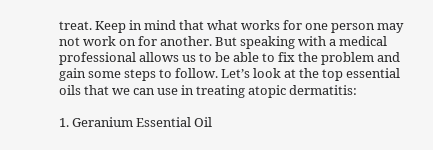treat. Keep in mind that what works for one person may not work on for another. But speaking with a medical professional allows us to be able to fix the problem and gain some steps to follow. Let’s look at the top essential oils that we can use in treating atopic dermatitis:

1. Geranium Essential Oil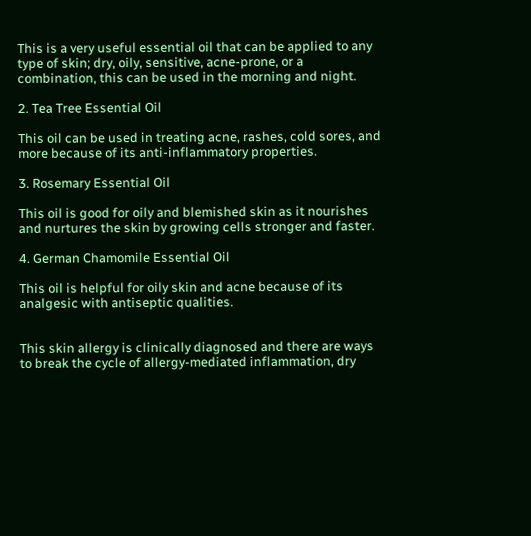This is a very useful essential oil that can be applied to any type of skin; dry, oily, sensitive, acne-prone, or a combination, this can be used in the morning and night.

2. Tea Tree Essential Oil

This oil can be used in treating acne, rashes, cold sores, and more because of its anti-inflammatory properties.

3. Rosemary Essential Oil

This oil is good for oily and blemished skin as it nourishes and nurtures the skin by growing cells stronger and faster.

4. German Chamomile Essential Oil

This oil is helpful for oily skin and acne because of its analgesic with antiseptic qualities.


This skin allergy is clinically diagnosed and there are ways to break the cycle of allergy-mediated inflammation, dry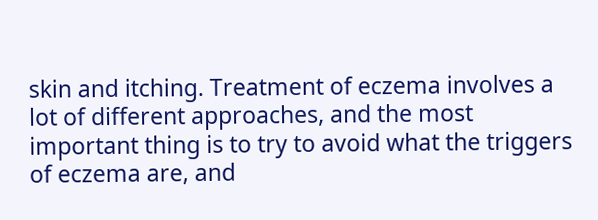skin and itching. Treatment of eczema involves a lot of different approaches, and the most important thing is to try to avoid what the triggers of eczema are, and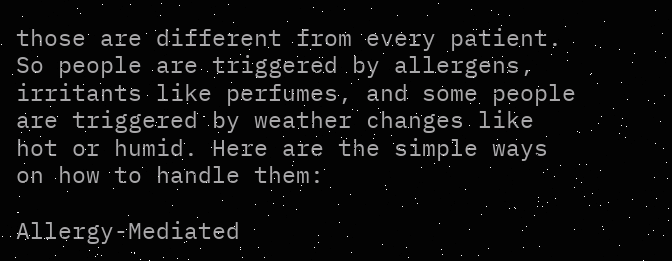those are different from every patient. So people are triggered by allergens, irritants like perfumes, and some people are triggered by weather changes like hot or humid. Here are the simple ways on how to handle them:

Allergy-Mediated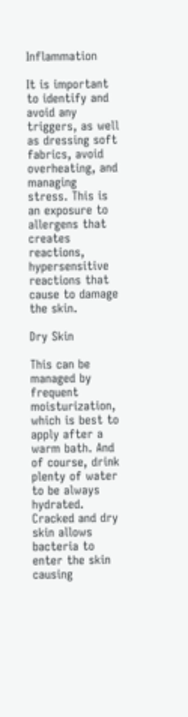Inflammation

It is important to identify and avoid any triggers, as well as dressing soft fabrics, avoid overheating, and managing stress. This is an exposure to allergens that creates reactions, hypersensitive reactions that cause to damage the skin.

Dry Skin

This can be managed by frequent moisturization, which is best to apply after a warm bath. And of course, drink plenty of water to be always hydrated. Cracked and dry skin allows bacteria to enter the skin causing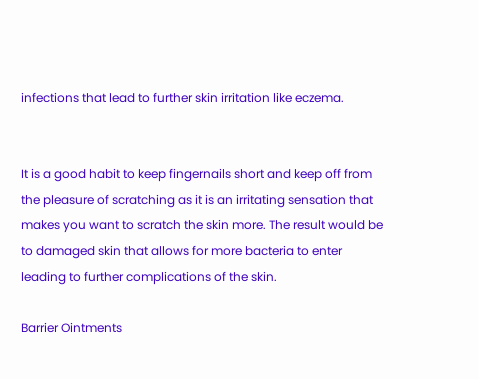infections that lead to further skin irritation like eczema.


It is a good habit to keep fingernails short and keep off from the pleasure of scratching as it is an irritating sensation that makes you want to scratch the skin more. The result would be to damaged skin that allows for more bacteria to enter leading to further complications of the skin.

Barrier Ointments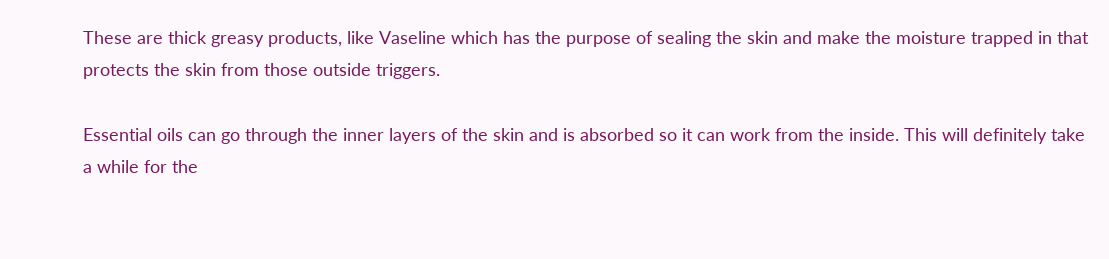These are thick greasy products, like Vaseline which has the purpose of sealing the skin and make the moisture trapped in that protects the skin from those outside triggers.

Essential oils can go through the inner layers of the skin and is absorbed so it can work from the inside. This will definitely take a while for the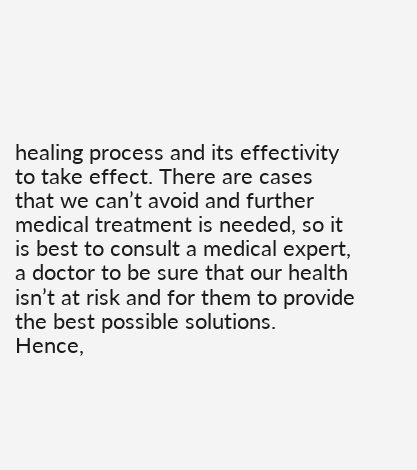healing process and its effectivity to take effect. There are cases that we can’t avoid and further medical treatment is needed, so it is best to consult a medical expert, a doctor to be sure that our health isn’t at risk and for them to provide the best possible solutions.  Hence,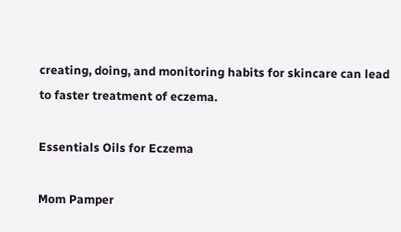creating, doing, and monitoring habits for skincare can lead to faster treatment of eczema.

Essentials Oils for Eczema

Mom Pamper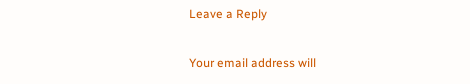Leave a Reply

Your email address will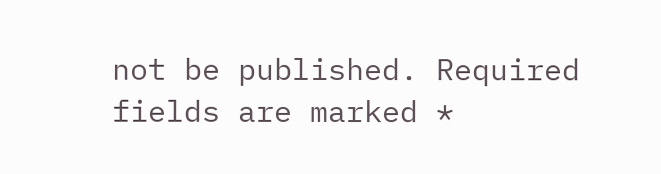not be published. Required fields are marked *